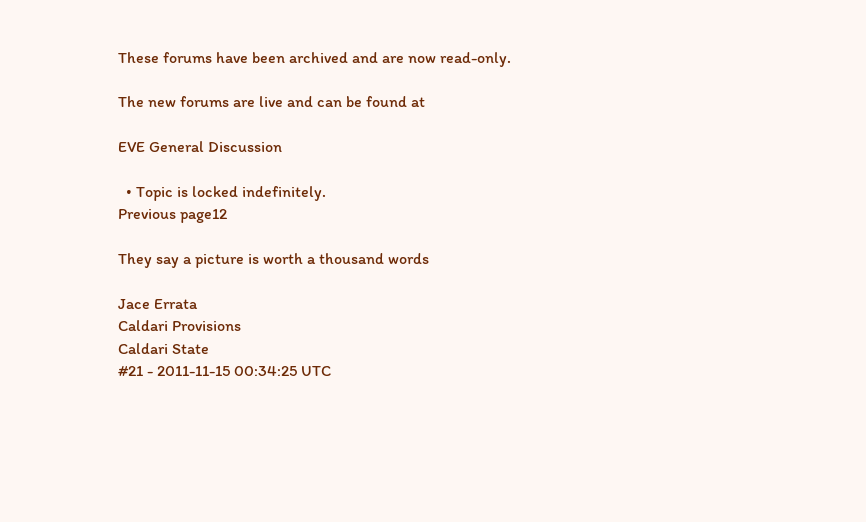These forums have been archived and are now read-only.

The new forums are live and can be found at

EVE General Discussion

  • Topic is locked indefinitely.
Previous page12

They say a picture is worth a thousand words

Jace Errata
Caldari Provisions
Caldari State
#21 - 2011-11-15 00:34:25 UTC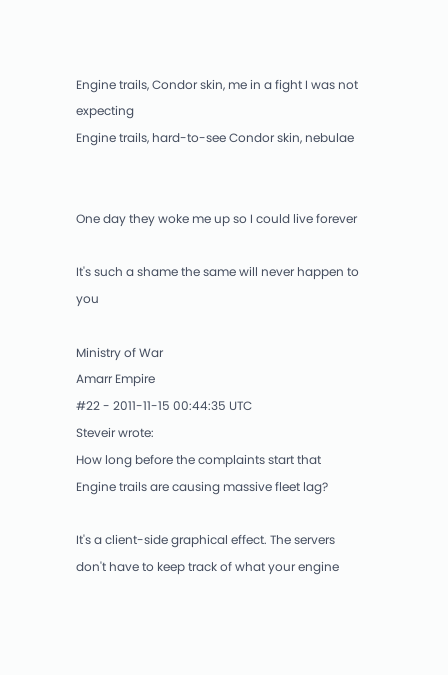Engine trails, Condor skin, me in a fight I was not expecting
Engine trails, hard-to-see Condor skin, nebulae


One day they woke me up so I could live forever

It's such a shame the same will never happen to you

Ministry of War
Amarr Empire
#22 - 2011-11-15 00:44:35 UTC
Steveir wrote:
How long before the complaints start that Engine trails are causing massive fleet lag?

It's a client-side graphical effect. The servers don't have to keep track of what your engine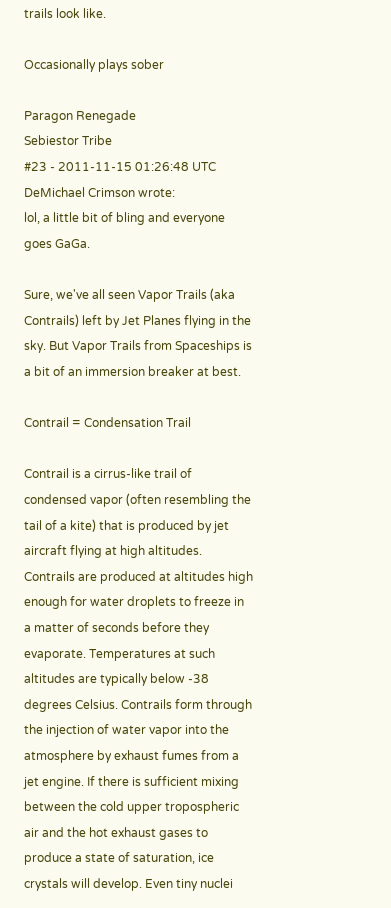trails look like.

Occasionally plays sober

Paragon Renegade
Sebiestor Tribe
#23 - 2011-11-15 01:26:48 UTC
DeMichael Crimson wrote:
lol, a little bit of bling and everyone goes GaGa.

Sure, we've all seen Vapor Trails (aka Contrails) left by Jet Planes flying in the sky. But Vapor Trails from Spaceships is a bit of an immersion breaker at best.

Contrail = Condensation Trail

Contrail is a cirrus-like trail of condensed vapor (often resembling the tail of a kite) that is produced by jet aircraft flying at high altitudes. Contrails are produced at altitudes high enough for water droplets to freeze in a matter of seconds before they evaporate. Temperatures at such altitudes are typically below -38 degrees Celsius. Contrails form through the injection of water vapor into the atmosphere by exhaust fumes from a jet engine. If there is sufficient mixing between the cold upper tropospheric air and the hot exhaust gases to produce a state of saturation, ice crystals will develop. Even tiny nuclei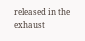released in the exhaust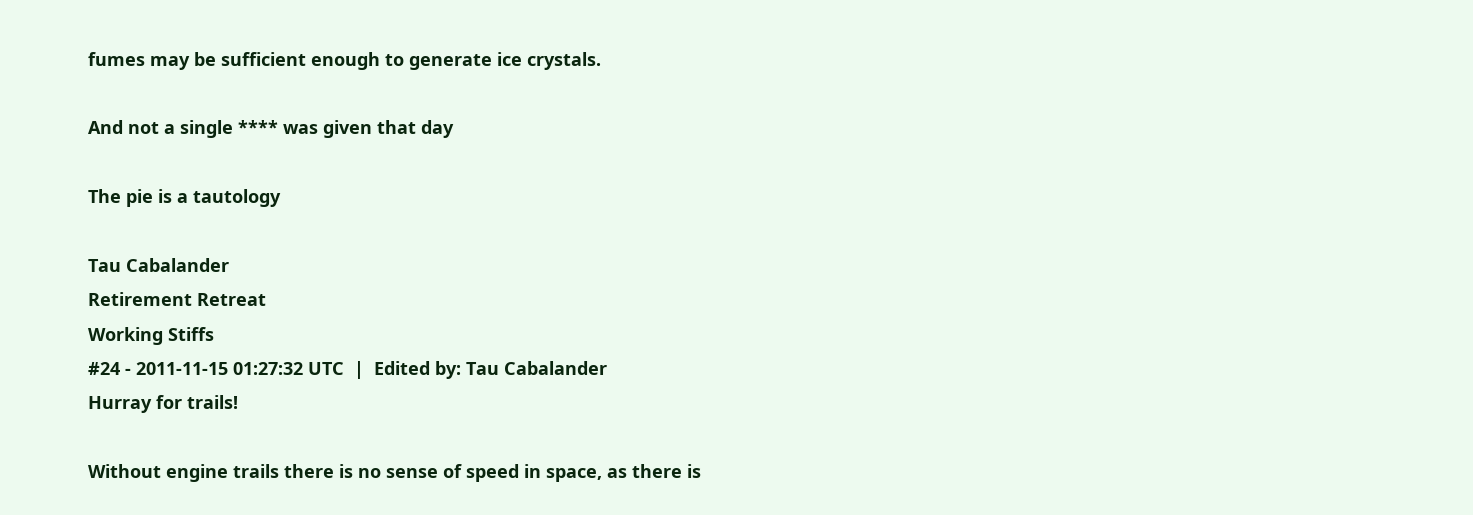fumes may be sufficient enough to generate ice crystals.

And not a single **** was given that day

The pie is a tautology

Tau Cabalander
Retirement Retreat
Working Stiffs
#24 - 2011-11-15 01:27:32 UTC  |  Edited by: Tau Cabalander
Hurray for trails!

Without engine trails there is no sense of speed in space, as there is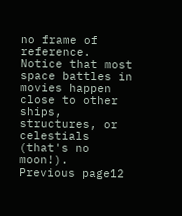no frame of reference. Notice that most space battles in movies happen close to other ships, structures, or celestials (that's no moon!).
Previous page12